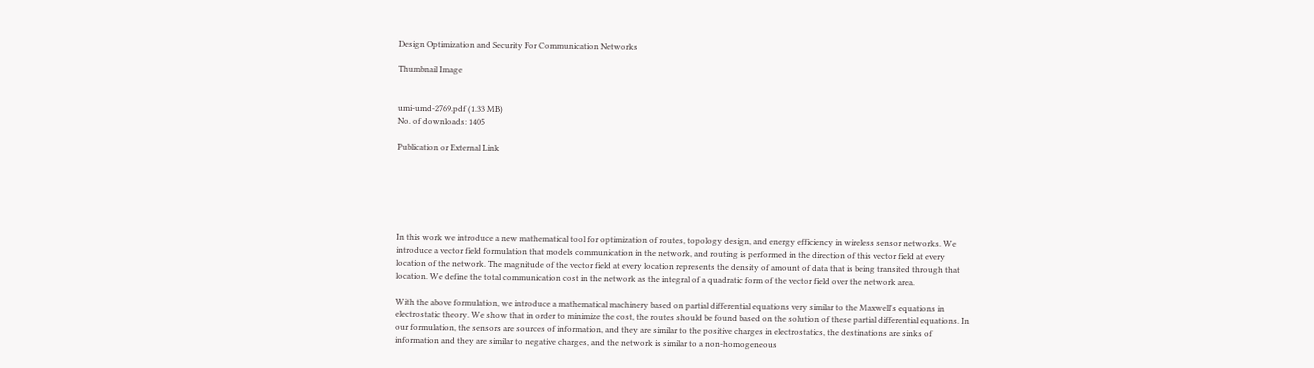Design Optimization and Security For Communication Networks

Thumbnail Image


umi-umd-2769.pdf (1.33 MB)
No. of downloads: 1405

Publication or External Link






In this work we introduce a new mathematical tool for optimization of routes, topology design, and energy efficiency in wireless sensor networks. We introduce a vector field formulation that models communication in the network, and routing is performed in the direction of this vector field at every location of the network. The magnitude of the vector field at every location represents the density of amount of data that is being transited through that location. We define the total communication cost in the network as the integral of a quadratic form of the vector field over the network area.

With the above formulation, we introduce a mathematical machinery based on partial differential equations very similar to the Maxwell's equations in electrostatic theory. We show that in order to minimize the cost, the routes should be found based on the solution of these partial differential equations. In our formulation, the sensors are sources of information, and they are similar to the positive charges in electrostatics, the destinations are sinks of information and they are similar to negative charges, and the network is similar to a non-homogeneous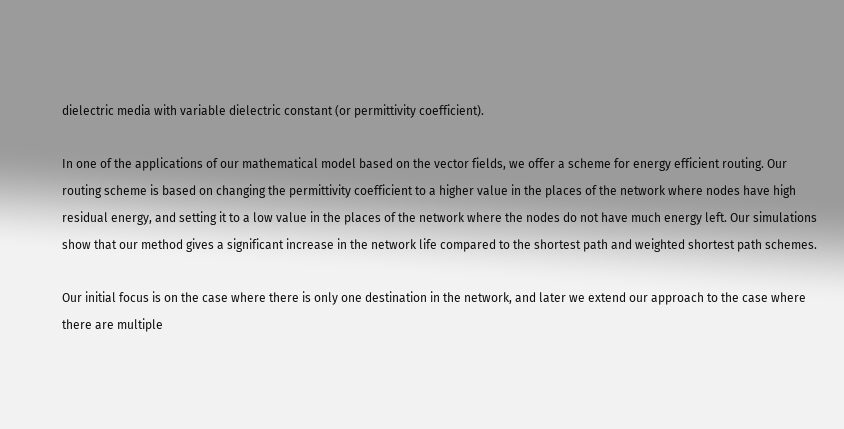dielectric media with variable dielectric constant (or permittivity coefficient).

In one of the applications of our mathematical model based on the vector fields, we offer a scheme for energy efficient routing. Our routing scheme is based on changing the permittivity coefficient to a higher value in the places of the network where nodes have high residual energy, and setting it to a low value in the places of the network where the nodes do not have much energy left. Our simulations show that our method gives a significant increase in the network life compared to the shortest path and weighted shortest path schemes.

Our initial focus is on the case where there is only one destination in the network, and later we extend our approach to the case where there are multiple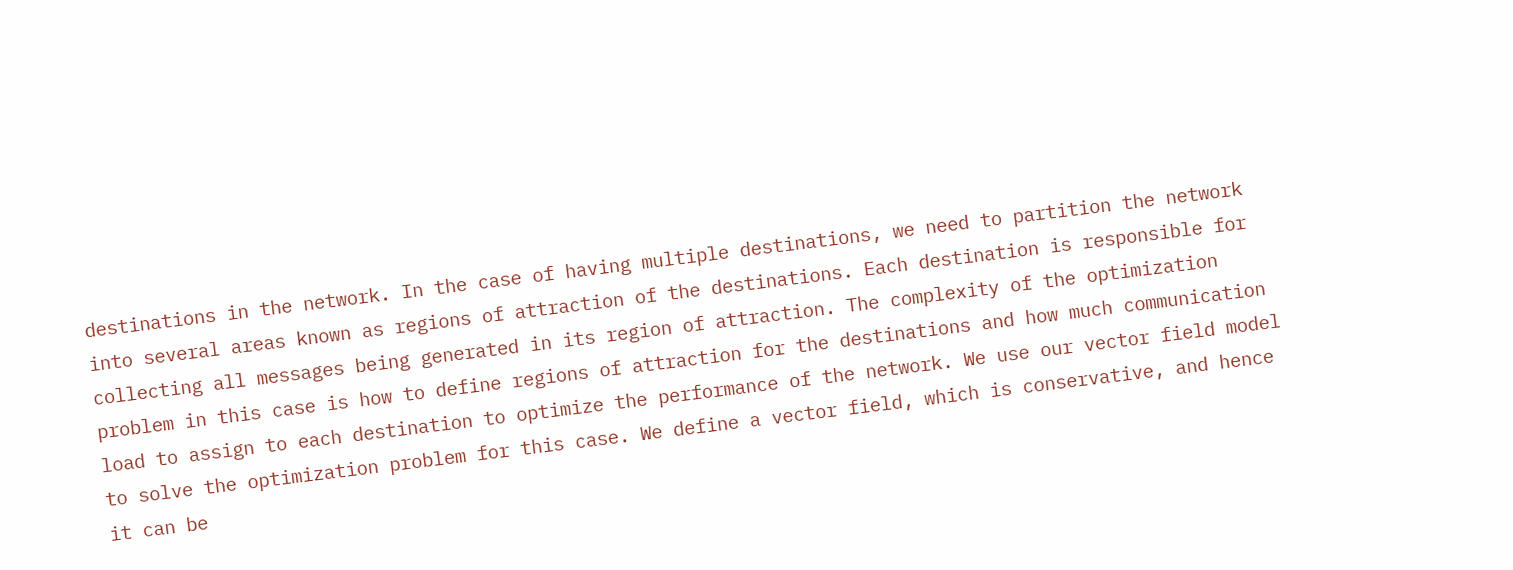destinations in the network. In the case of having multiple destinations, we need to partition the network into several areas known as regions of attraction of the destinations. Each destination is responsible for collecting all messages being generated in its region of attraction. The complexity of the optimization problem in this case is how to define regions of attraction for the destinations and how much communication load to assign to each destination to optimize the performance of the network. We use our vector field model to solve the optimization problem for this case. We define a vector field, which is conservative, and hence it can be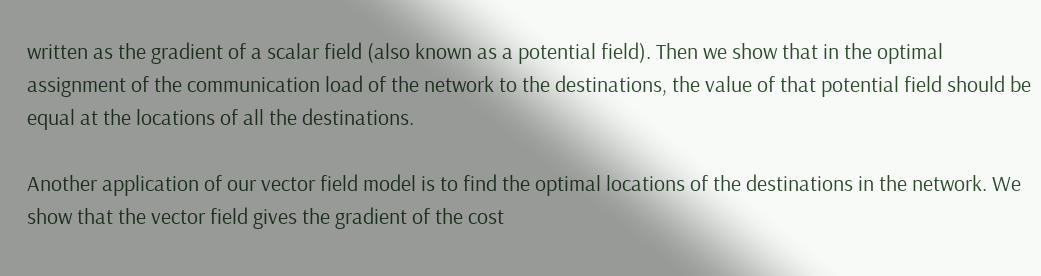written as the gradient of a scalar field (also known as a potential field). Then we show that in the optimal assignment of the communication load of the network to the destinations, the value of that potential field should be equal at the locations of all the destinations.

Another application of our vector field model is to find the optimal locations of the destinations in the network. We show that the vector field gives the gradient of the cost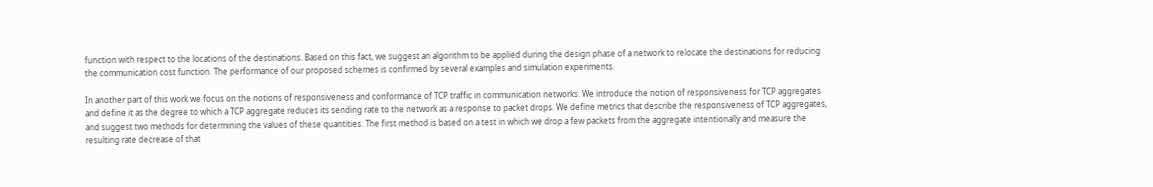function with respect to the locations of the destinations. Based on this fact, we suggest an algorithm to be applied during the design phase of a network to relocate the destinations for reducing the communication cost function. The performance of our proposed schemes is confirmed by several examples and simulation experiments.

In another part of this work we focus on the notions of responsiveness and conformance of TCP traffic in communication networks. We introduce the notion of responsiveness for TCP aggregates and define it as the degree to which a TCP aggregate reduces its sending rate to the network as a response to packet drops. We define metrics that describe the responsiveness of TCP aggregates, and suggest two methods for determining the values of these quantities. The first method is based on a test in which we drop a few packets from the aggregate intentionally and measure the resulting rate decrease of that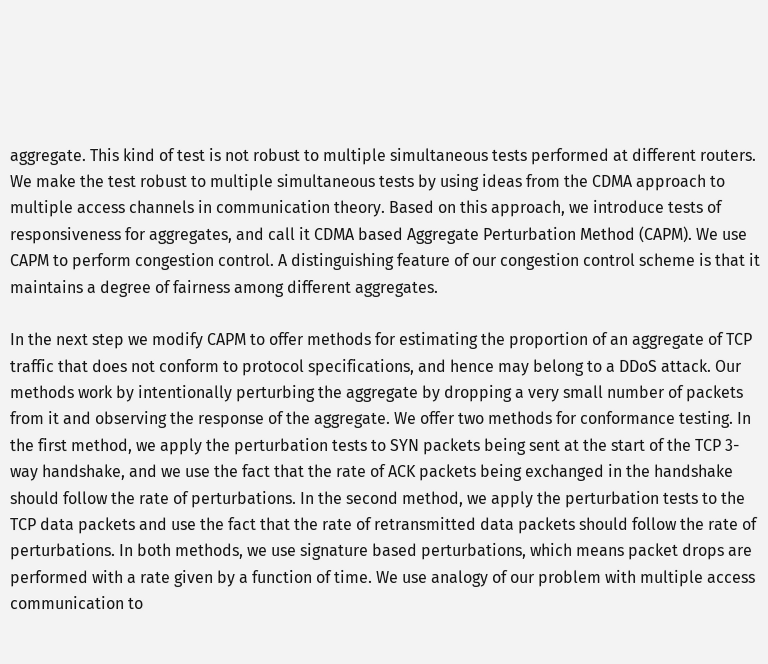aggregate. This kind of test is not robust to multiple simultaneous tests performed at different routers. We make the test robust to multiple simultaneous tests by using ideas from the CDMA approach to multiple access channels in communication theory. Based on this approach, we introduce tests of responsiveness for aggregates, and call it CDMA based Aggregate Perturbation Method (CAPM). We use CAPM to perform congestion control. A distinguishing feature of our congestion control scheme is that it maintains a degree of fairness among different aggregates.

In the next step we modify CAPM to offer methods for estimating the proportion of an aggregate of TCP traffic that does not conform to protocol specifications, and hence may belong to a DDoS attack. Our methods work by intentionally perturbing the aggregate by dropping a very small number of packets from it and observing the response of the aggregate. We offer two methods for conformance testing. In the first method, we apply the perturbation tests to SYN packets being sent at the start of the TCP 3-way handshake, and we use the fact that the rate of ACK packets being exchanged in the handshake should follow the rate of perturbations. In the second method, we apply the perturbation tests to the TCP data packets and use the fact that the rate of retransmitted data packets should follow the rate of perturbations. In both methods, we use signature based perturbations, which means packet drops are performed with a rate given by a function of time. We use analogy of our problem with multiple access communication to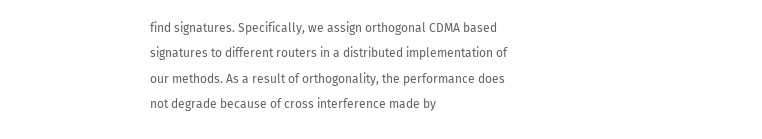find signatures. Specifically, we assign orthogonal CDMA based signatures to different routers in a distributed implementation of our methods. As a result of orthogonality, the performance does not degrade because of cross interference made by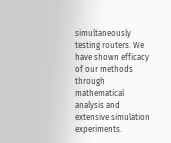simultaneously testing routers. We have shown efficacy of our methods through mathematical analysis and extensive simulation experiments.